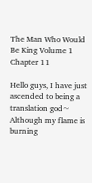The Man Who Would Be King Volume 1 Chapter 11

Hello guys, I have just ascended to being a translation god~ Although my flame is burning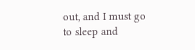out, and I must go to sleep and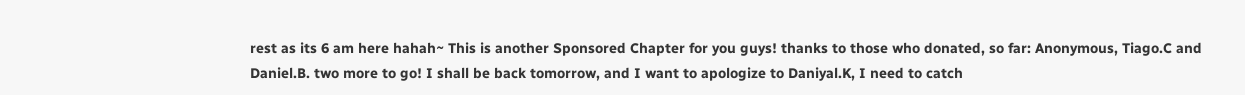rest as its 6 am here hahah~ This is another Sponsored Chapter for you guys! thanks to those who donated, so far: Anonymous, Tiago.C and Daniel.B. two more to go! I shall be back tomorrow, and I want to apologize to Daniyal.K, I need to catch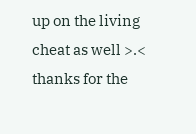up on the living cheat as well >.< thanks for the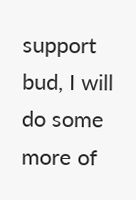support bud, I will do some more of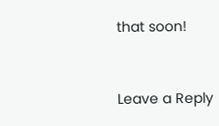that soon!


Leave a Reply